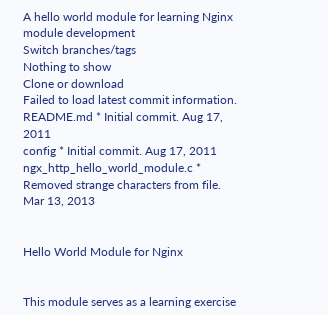A hello world module for learning Nginx module development
Switch branches/tags
Nothing to show
Clone or download
Failed to load latest commit information.
README.md * Initial commit. Aug 17, 2011
config * Initial commit. Aug 17, 2011
ngx_http_hello_world_module.c * Removed strange characters from file. Mar 13, 2013


Hello World Module for Nginx


This module serves as a learning exercise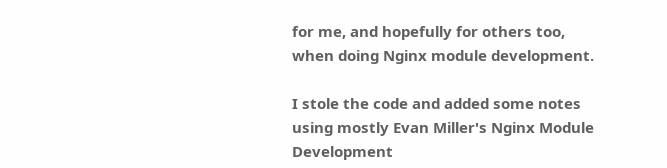for me, and hopefully for others too, when doing Nginx module development.

I stole the code and added some notes using mostly Evan Miller's Nginx Module Development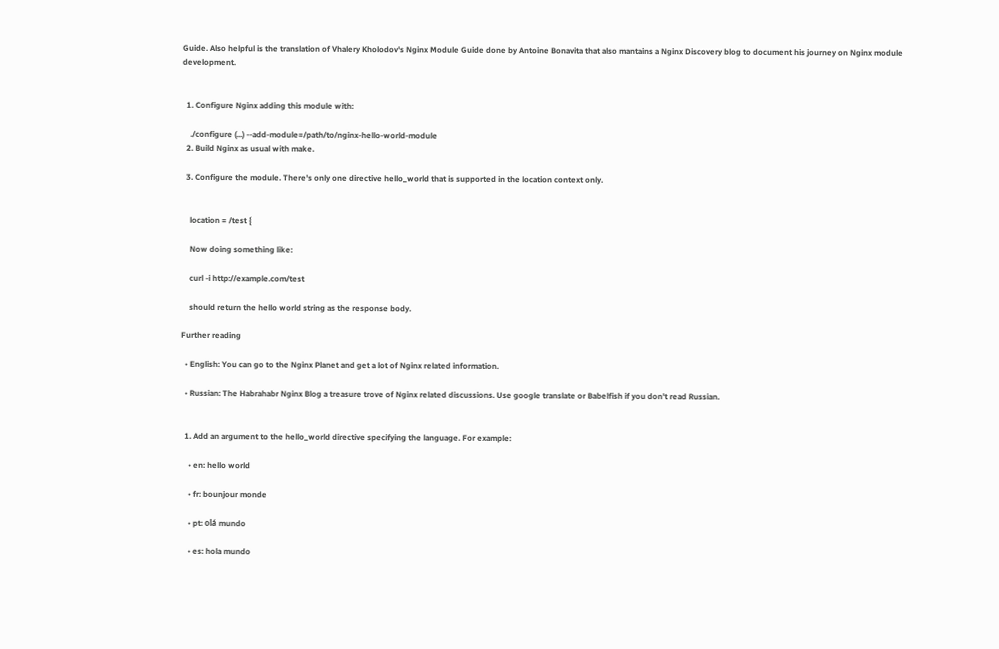Guide. Also helpful is the translation of Vhalery Kholodov's Nginx Module Guide done by Antoine Bonavita that also mantains a Nginx Discovery blog to document his journey on Nginx module development.


  1. Configure Nginx adding this module with:

    ./configure (...) --add-module=/path/to/nginx-hello-world-module
  2. Build Nginx as usual with make.

  3. Configure the module. There's only one directive hello_world that is supported in the location context only.


    location = /test {

    Now doing something like:

    curl -i http://example.com/test

    should return the hello world string as the response body.

Further reading

  • English: You can go to the Nginx Planet and get a lot of Nginx related information.

  • Russian: The Habrahabr Nginx Blog a treasure trove of Nginx related discussions. Use google translate or Babelfish if you don't read Russian.


  1. Add an argument to the hello_world directive specifying the language. For example:

    • en: hello world

    • fr: bounjour monde

    • pt: olá mundo

    • es: hola mundo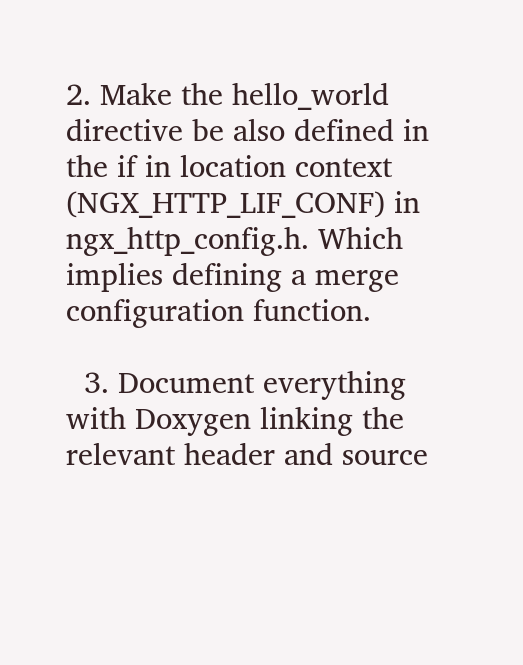2. Make the hello_world directive be also defined in the if in location context (NGX_HTTP_LIF_CONF) in ngx_http_config.h. Which implies defining a merge configuration function.

  3. Document everything with Doxygen linking the relevant header and source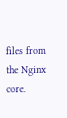files from the Nginx core.